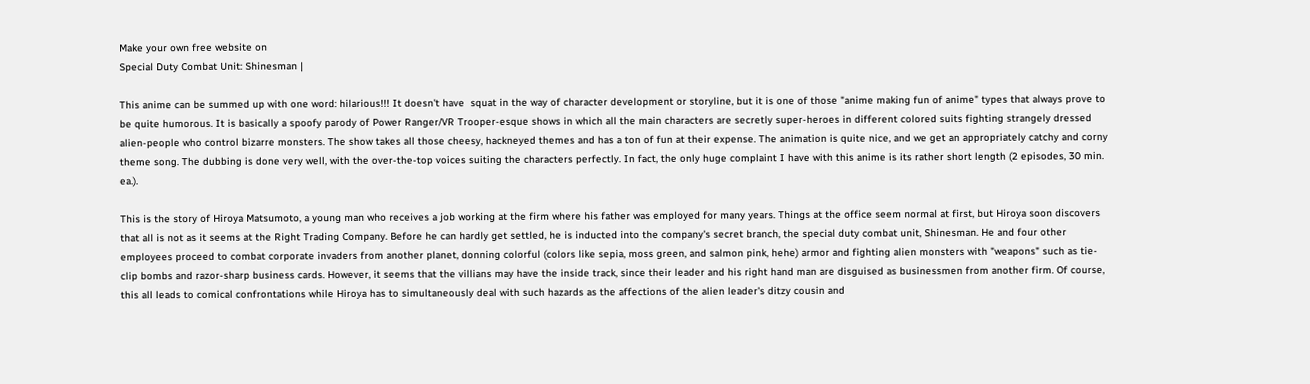Make your own free website on
Special Duty Combat Unit: Shinesman |

This anime can be summed up with one word: hilarious!!! It doesn't have  squat in the way of character development or storyline, but it is one of those "anime making fun of anime" types that always prove to be quite humorous. It is basically a spoofy parody of Power Ranger/VR Trooper-esque shows in which all the main characters are secretly super-heroes in different colored suits fighting strangely dressed alien-people who control bizarre monsters. The show takes all those cheesy, hackneyed themes and has a ton of fun at their expense. The animation is quite nice, and we get an appropriately catchy and corny theme song. The dubbing is done very well, with the over-the-top voices suiting the characters perfectly. In fact, the only huge complaint I have with this anime is its rather short length (2 episodes, 30 min. ea.).

This is the story of Hiroya Matsumoto, a young man who receives a job working at the firm where his father was employed for many years. Things at the office seem normal at first, but Hiroya soon discovers that all is not as it seems at the Right Trading Company. Before he can hardly get settled, he is inducted into the company's secret branch, the special duty combat unit, Shinesman. He and four other employees proceed to combat corporate invaders from another planet, donning colorful (colors like sepia, moss green, and salmon pink, hehe) armor and fighting alien monsters with "weapons" such as tie-clip bombs and razor-sharp business cards. However, it seems that the villians may have the inside track, since their leader and his right hand man are disguised as businessmen from another firm. Of course, this all leads to comical confrontations while Hiroya has to simultaneously deal with such hazards as the affections of the alien leader's ditzy cousin and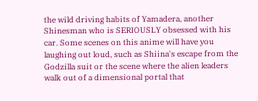the wild driving habits of Yamadera, another Shinesman who is SERIOUSLY obsessed with his car. Some scenes on this anime will have you laughing out loud, such as Shiina's escape from the Godzilla suit or the scene where the alien leaders walk out of a dimensional portal that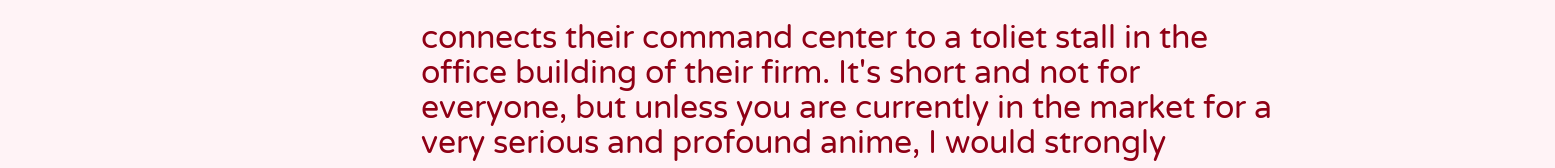connects their command center to a toliet stall in the office building of their firm. It's short and not for everyone, but unless you are currently in the market for a very serious and profound anime, I would strongly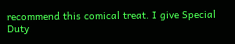recommend this comical treat. I give Special Duty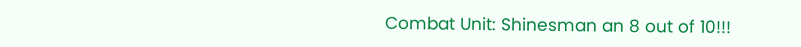Combat Unit: Shinesman an 8 out of 10!!!